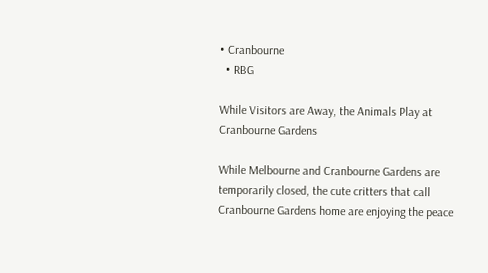• Cranbourne
  • RBG

While Visitors are Away, the Animals Play at Cranbourne Gardens

While Melbourne and Cranbourne Gardens are temporarily closed, the cute critters that call Cranbourne Gardens home are enjoying the peace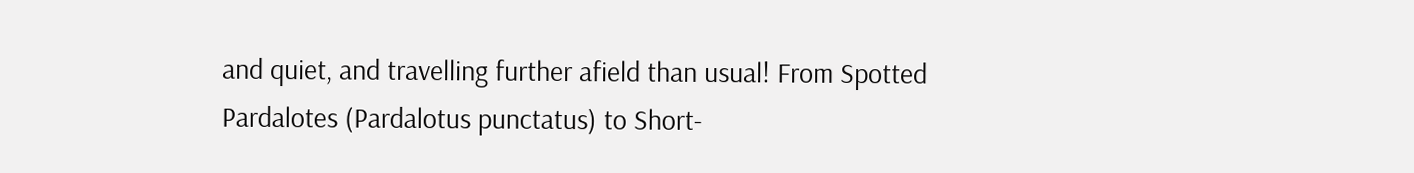and quiet, and travelling further afield than usual! From Spotted Pardalotes (Pardalotus punctatus) to Short-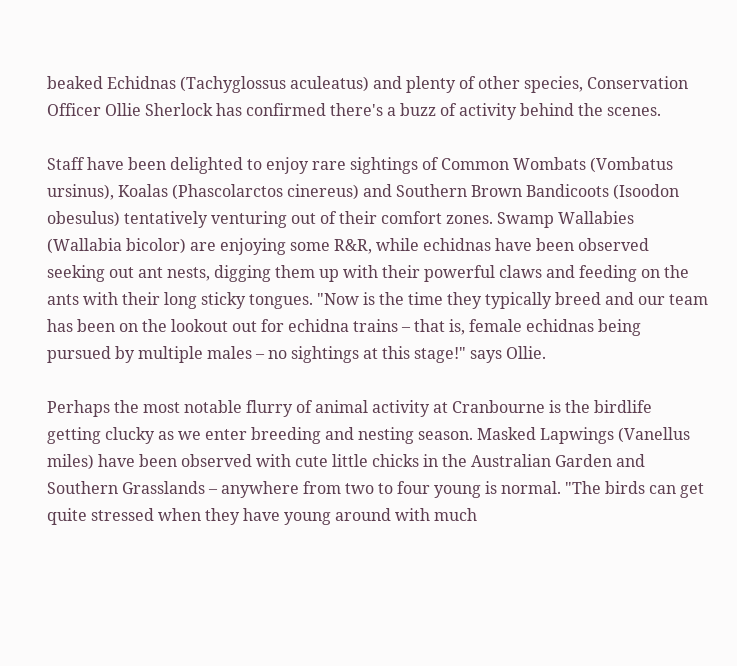beaked Echidnas (Tachyglossus aculeatus) and plenty of other species, Conservation Officer Ollie Sherlock has confirmed there's a buzz of activity behind the scenes.

Staff have been delighted to enjoy rare sightings of Common Wombats (Vombatus ursinus), Koalas (Phascolarctos cinereus) and Southern Brown Bandicoots (Isoodon obesulus) tentatively venturing out of their comfort zones. Swamp Wallabies (Wallabia bicolor) are enjoying some R&R, while echidnas have been observed seeking out ant nests, digging them up with their powerful claws and feeding on the ants with their long sticky tongues. "Now is the time they typically breed and our team has been on the lookout out for echidna trains – that is, female echidnas being pursued by multiple males – no sightings at this stage!" says Ollie.

Perhaps the most notable flurry of animal activity at Cranbourne is the birdlife getting clucky as we enter breeding and nesting season. Masked Lapwings (Vanellus miles) have been observed with cute little chicks in the Australian Garden and Southern Grasslands – anywhere from two to four young is normal. "The birds can get quite stressed when they have young around with much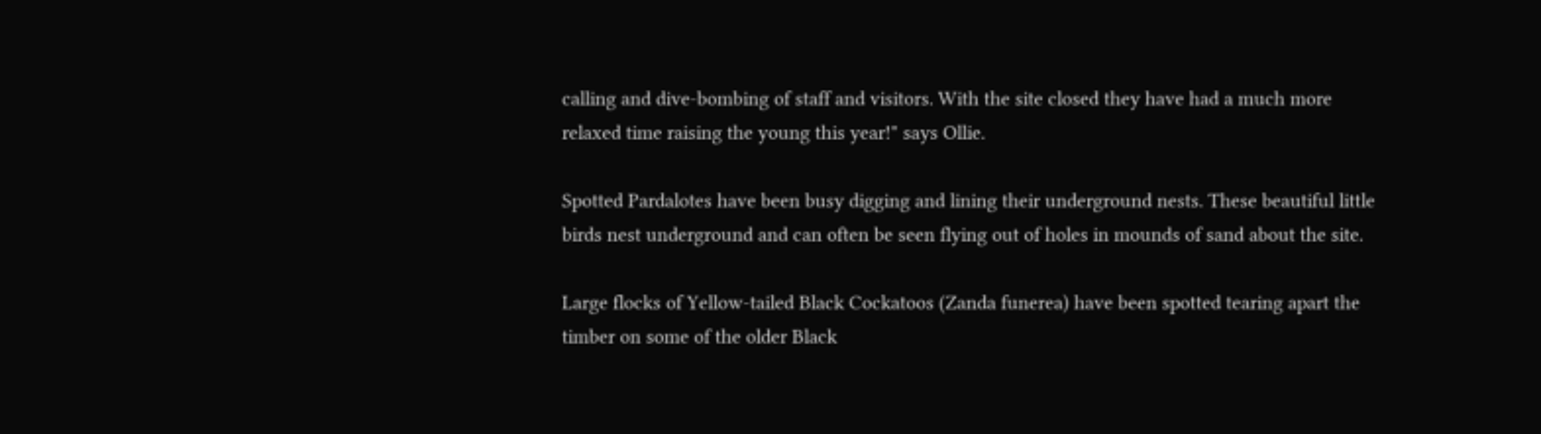calling and dive-bombing of staff and visitors. With the site closed they have had a much more relaxed time raising the young this year!" says Ollie.

Spotted Pardalotes have been busy digging and lining their underground nests. These beautiful little birds nest underground and can often be seen flying out of holes in mounds of sand about the site.

Large flocks of Yellow-tailed Black Cockatoos (Zanda funerea) have been spotted tearing apart the timber on some of the older Black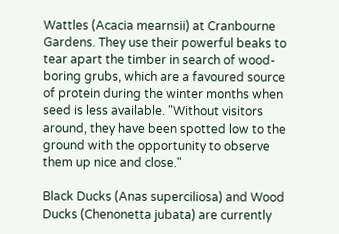Wattles (Acacia mearnsii) at Cranbourne Gardens. They use their powerful beaks to tear apart the timber in search of wood-boring grubs, which are a favoured source of protein during the winter months when seed is less available. "Without visitors around, they have been spotted low to the ground with the opportunity to observe them up nice and close."

Black Ducks (Anas superciliosa) and Wood Ducks (Chenonetta jubata) are currently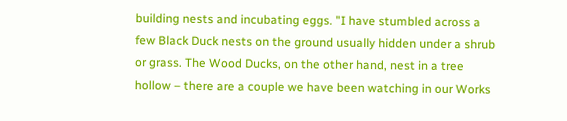building nests and incubating eggs. "I have stumbled across a few Black Duck nests on the ground usually hidden under a shrub or grass. The Wood Ducks, on the other hand, nest in a tree hollow – there are a couple we have been watching in our Works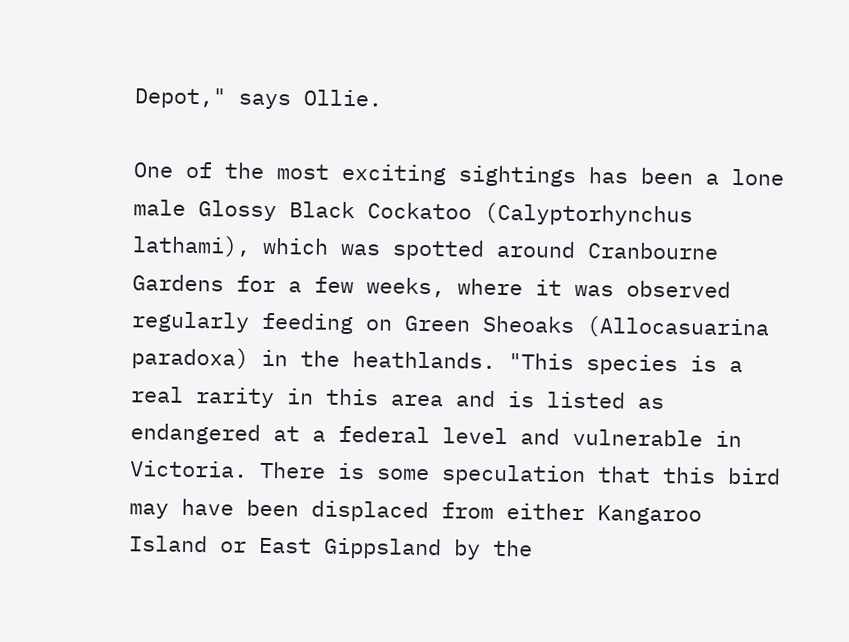Depot," says Ollie.

One of the most exciting sightings has been a lone male Glossy Black Cockatoo (Calyptorhynchus lathami), which was spotted around Cranbourne Gardens for a few weeks, where it was observed regularly feeding on Green Sheoaks (Allocasuarina paradoxa) in the heathlands. "This species is a real rarity in this area and is listed as endangered at a federal level and vulnerable in Victoria. There is some speculation that this bird may have been displaced from either Kangaroo Island or East Gippsland by the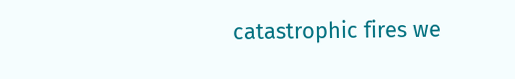catastrophic fires we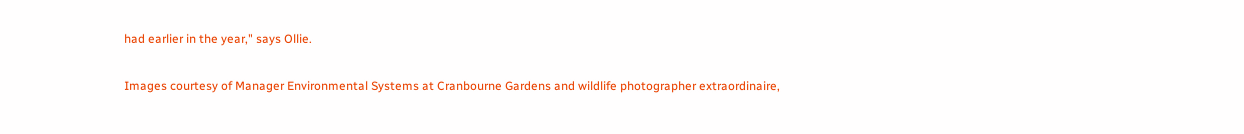had earlier in the year," says Ollie.

Images courtesy of Manager Environmental Systems at Cranbourne Gardens and wildlife photographer extraordinaire,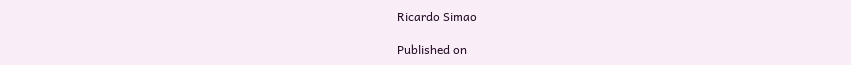Ricardo Simao

Published on